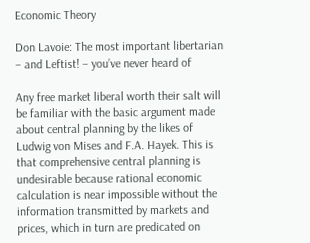Economic Theory

Don Lavoie: The most important libertarian – and Leftist! – you’ve never heard of

Any free market liberal worth their salt will be familiar with the basic argument made about central planning by the likes of Ludwig von Mises and F.A. Hayek. This is that comprehensive central planning is undesirable because rational economic calculation is near impossible without the information transmitted by markets and prices, which in turn are predicated on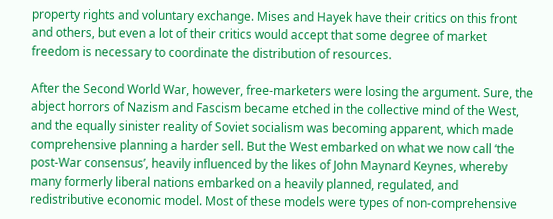property rights and voluntary exchange. Mises and Hayek have their critics on this front and others, but even a lot of their critics would accept that some degree of market freedom is necessary to coordinate the distribution of resources.

After the Second World War, however, free-marketers were losing the argument. Sure, the abject horrors of Nazism and Fascism became etched in the collective mind of the West, and the equally sinister reality of Soviet socialism was becoming apparent, which made comprehensive planning a harder sell. But the West embarked on what we now call ‘the post-War consensus’, heavily influenced by the likes of John Maynard Keynes, whereby many formerly liberal nations embarked on a heavily planned, regulated, and redistributive economic model. Most of these models were types of non-comprehensive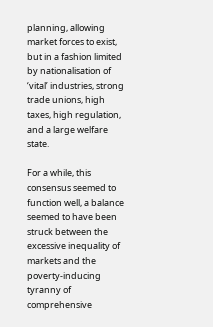planning, allowing market forces to exist, but in a fashion limited by nationalisation of ‘vital’ industries, strong trade unions, high taxes, high regulation, and a large welfare state.

For a while, this consensus seemed to function well, a balance seemed to have been struck between the excessive inequality of markets and the poverty-inducing tyranny of comprehensive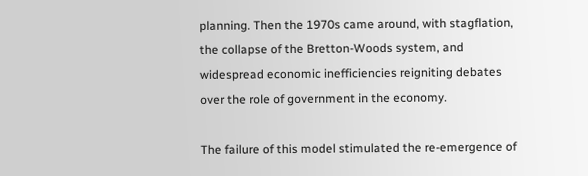planning. Then the 1970s came around, with stagflation, the collapse of the Bretton-Woods system, and widespread economic inefficiencies reigniting debates over the role of government in the economy.

The failure of this model stimulated the re-emergence of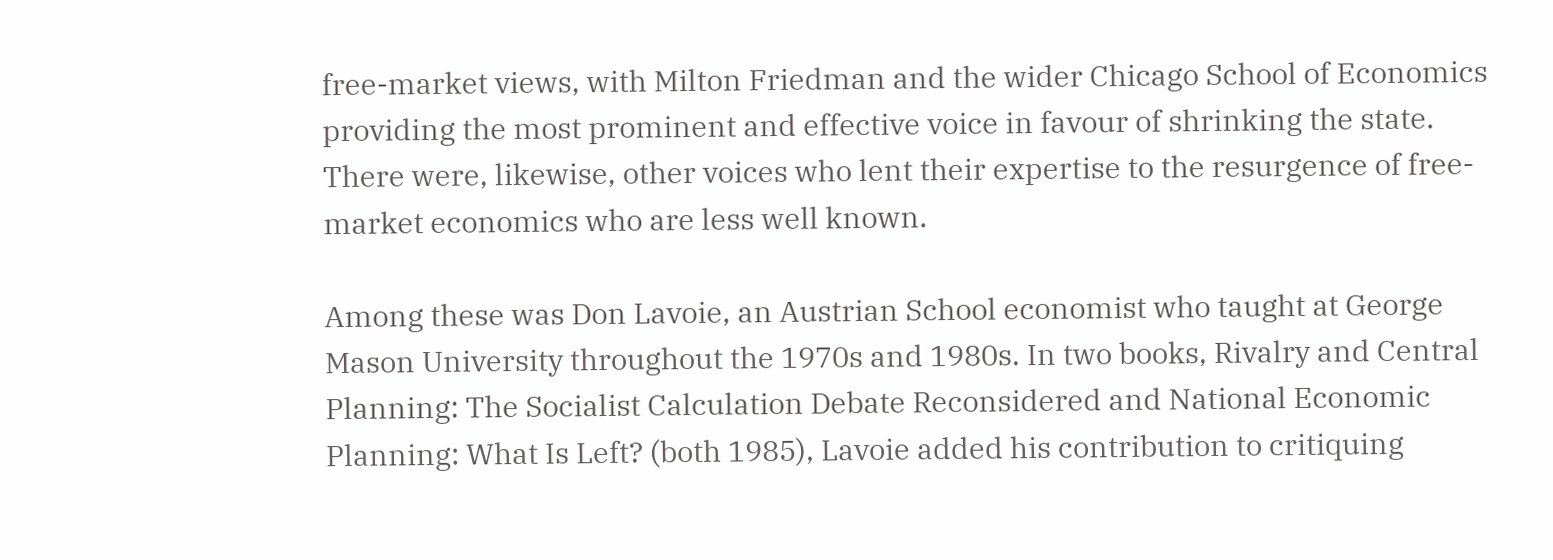free-market views, with Milton Friedman and the wider Chicago School of Economics providing the most prominent and effective voice in favour of shrinking the state. There were, likewise, other voices who lent their expertise to the resurgence of free-market economics who are less well known.

Among these was Don Lavoie, an Austrian School economist who taught at George Mason University throughout the 1970s and 1980s. In two books, Rivalry and Central Planning: The Socialist Calculation Debate Reconsidered and National Economic Planning: What Is Left? (both 1985), Lavoie added his contribution to critiquing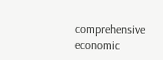comprehensive economic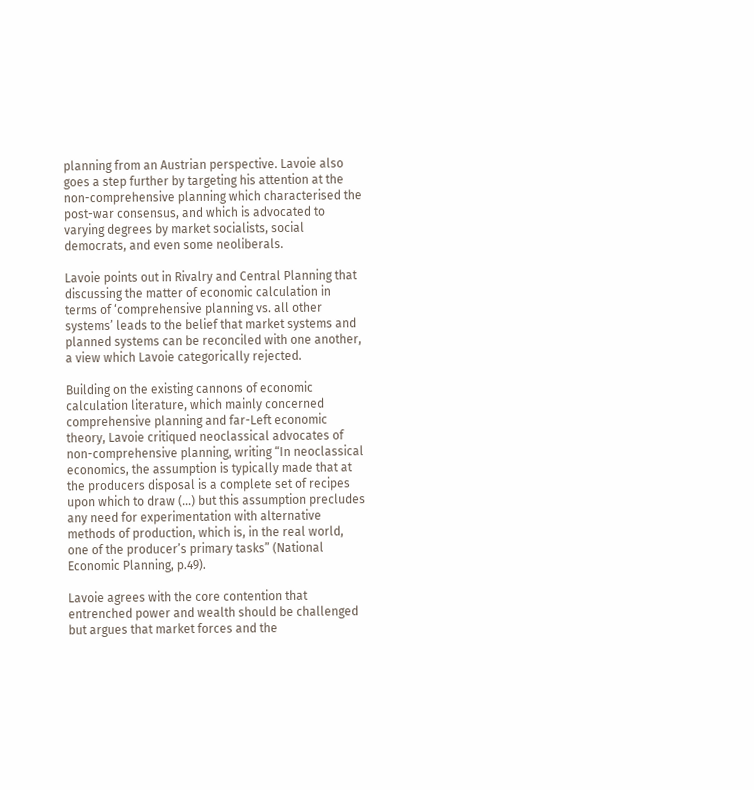planning from an Austrian perspective. Lavoie also goes a step further by targeting his attention at the non-comprehensive planning which characterised the post-war consensus, and which is advocated to varying degrees by market socialists, social democrats, and even some neoliberals.

Lavoie points out in Rivalry and Central Planning that discussing the matter of economic calculation in terms of ‘comprehensive planning vs. all other systems’ leads to the belief that market systems and planned systems can be reconciled with one another, a view which Lavoie categorically rejected.

Building on the existing cannons of economic calculation literature, which mainly concerned comprehensive planning and far-Left economic theory, Lavoie critiqued neoclassical advocates of non-comprehensive planning, writing “In neoclassical economics, the assumption is typically made that at the producers disposal is a complete set of recipes upon which to draw (…) but this assumption precludes any need for experimentation with alternative methods of production, which is, in the real world, one of the producer’s primary tasks” (National Economic Planning, p.49).

Lavoie agrees with the core contention that entrenched power and wealth should be challenged but argues that market forces and the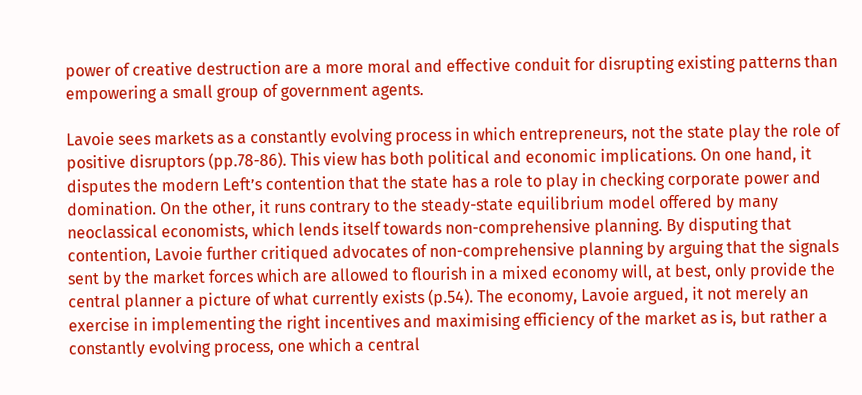power of creative destruction are a more moral and effective conduit for disrupting existing patterns than empowering a small group of government agents.

Lavoie sees markets as a constantly evolving process in which entrepreneurs, not the state play the role of positive disruptors (pp.78-86). This view has both political and economic implications. On one hand, it disputes the modern Left’s contention that the state has a role to play in checking corporate power and domination. On the other, it runs contrary to the steady-state equilibrium model offered by many neoclassical economists, which lends itself towards non-comprehensive planning. By disputing that contention, Lavoie further critiqued advocates of non-comprehensive planning by arguing that the signals sent by the market forces which are allowed to flourish in a mixed economy will, at best, only provide the central planner a picture of what currently exists (p.54). The economy, Lavoie argued, it not merely an exercise in implementing the right incentives and maximising efficiency of the market as is, but rather a constantly evolving process, one which a central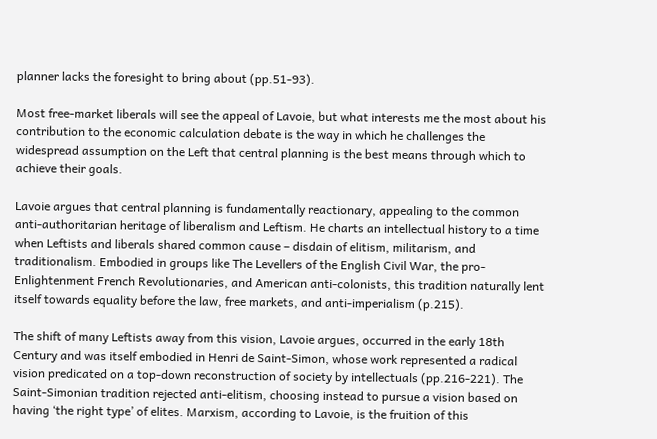planner lacks the foresight to bring about (pp.51-93).

Most free-market liberals will see the appeal of Lavoie, but what interests me the most about his contribution to the economic calculation debate is the way in which he challenges the widespread assumption on the Left that central planning is the best means through which to achieve their goals.

Lavoie argues that central planning is fundamentally reactionary, appealing to the common anti-authoritarian heritage of liberalism and Leftism. He charts an intellectual history to a time when Leftists and liberals shared common cause – disdain of elitism, militarism, and traditionalism. Embodied in groups like The Levellers of the English Civil War, the pro-Enlightenment French Revolutionaries, and American anti-colonists, this tradition naturally lent itself towards equality before the law, free markets, and anti-imperialism (p.215).

The shift of many Leftists away from this vision, Lavoie argues, occurred in the early 18th Century and was itself embodied in Henri de Saint-Simon, whose work represented a radical vision predicated on a top-down reconstruction of society by intellectuals (pp.216-221). The Saint-Simonian tradition rejected anti-elitism, choosing instead to pursue a vision based on having ‘the right type’ of elites. Marxism, according to Lavoie, is the fruition of this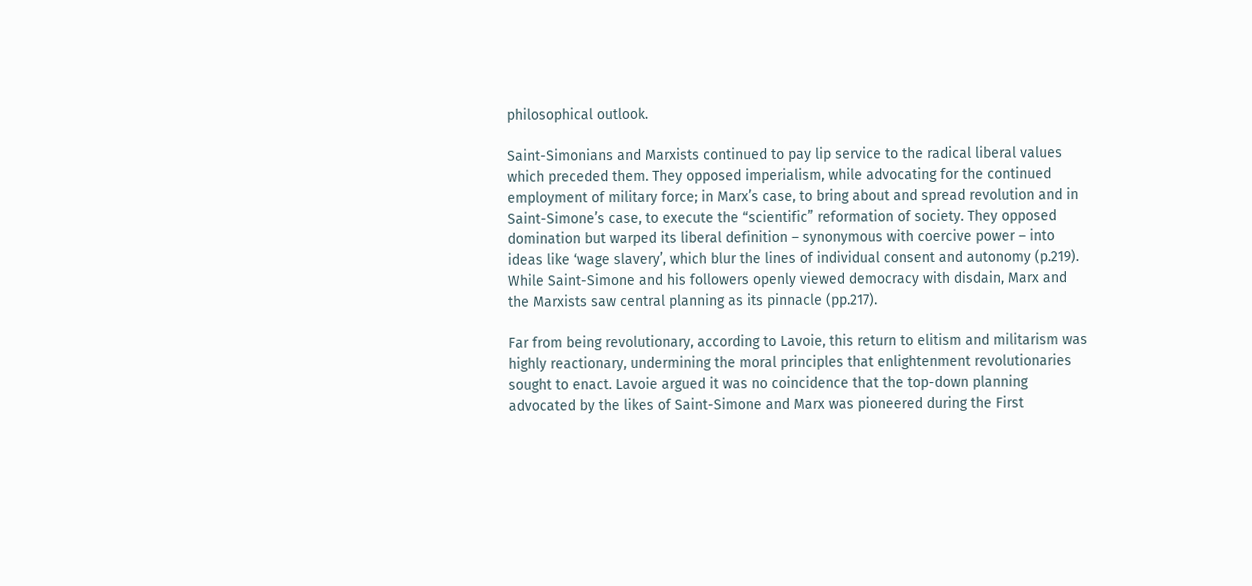philosophical outlook.

Saint-Simonians and Marxists continued to pay lip service to the radical liberal values which preceded them. They opposed imperialism, while advocating for the continued employment of military force; in Marx’s case, to bring about and spread revolution and in Saint-Simone’s case, to execute the “scientific” reformation of society. They opposed domination but warped its liberal definition – synonymous with coercive power – into ideas like ‘wage slavery’, which blur the lines of individual consent and autonomy (p.219). While Saint-Simone and his followers openly viewed democracy with disdain, Marx and the Marxists saw central planning as its pinnacle (pp.217).

Far from being revolutionary, according to Lavoie, this return to elitism and militarism was highly reactionary, undermining the moral principles that enlightenment revolutionaries sought to enact. Lavoie argued it was no coincidence that the top-down planning advocated by the likes of Saint-Simone and Marx was pioneered during the First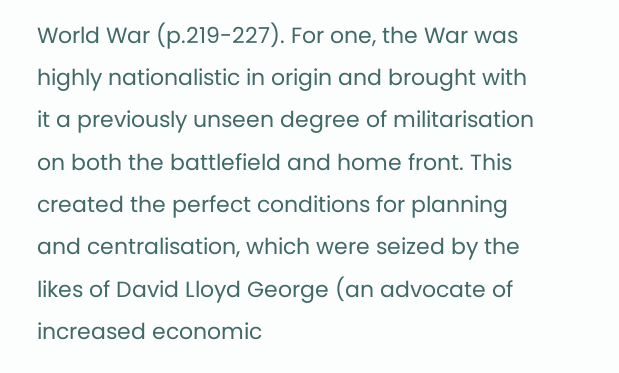World War (p.219-227). For one, the War was highly nationalistic in origin and brought with it a previously unseen degree of militarisation on both the battlefield and home front. This created the perfect conditions for planning and centralisation, which were seized by the likes of David Lloyd George (an advocate of increased economic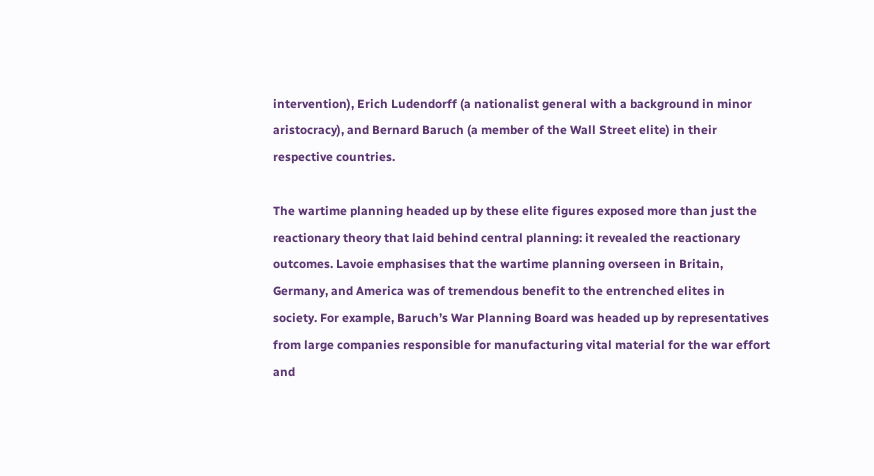intervention), Erich Ludendorff (a nationalist general with a background in minor aristocracy), and Bernard Baruch (a member of the Wall Street elite) in their respective countries.

The wartime planning headed up by these elite figures exposed more than just the reactionary theory that laid behind central planning: it revealed the reactionary outcomes. Lavoie emphasises that the wartime planning overseen in Britain, Germany, and America was of tremendous benefit to the entrenched elites in society. For example, Baruch’s War Planning Board was headed up by representatives from large companies responsible for manufacturing vital material for the war effort and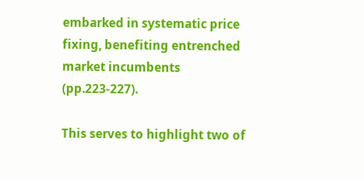embarked in systematic price fixing, benefiting entrenched market incumbents (pp.223-227).

This serves to highlight two of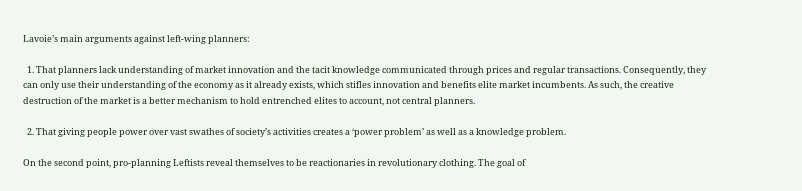Lavoie’s main arguments against left-wing planners:

  1. That planners lack understanding of market innovation and the tacit knowledge communicated through prices and regular transactions. Consequently, they can only use their understanding of the economy as it already exists, which stifles innovation and benefits elite market incumbents. As such, the creative destruction of the market is a better mechanism to hold entrenched elites to account, not central planners.

  2. That giving people power over vast swathes of society’s activities creates a ‘power problem’ as well as a knowledge problem.

On the second point, pro-planning Leftists reveal themselves to be reactionaries in revolutionary clothing. The goal of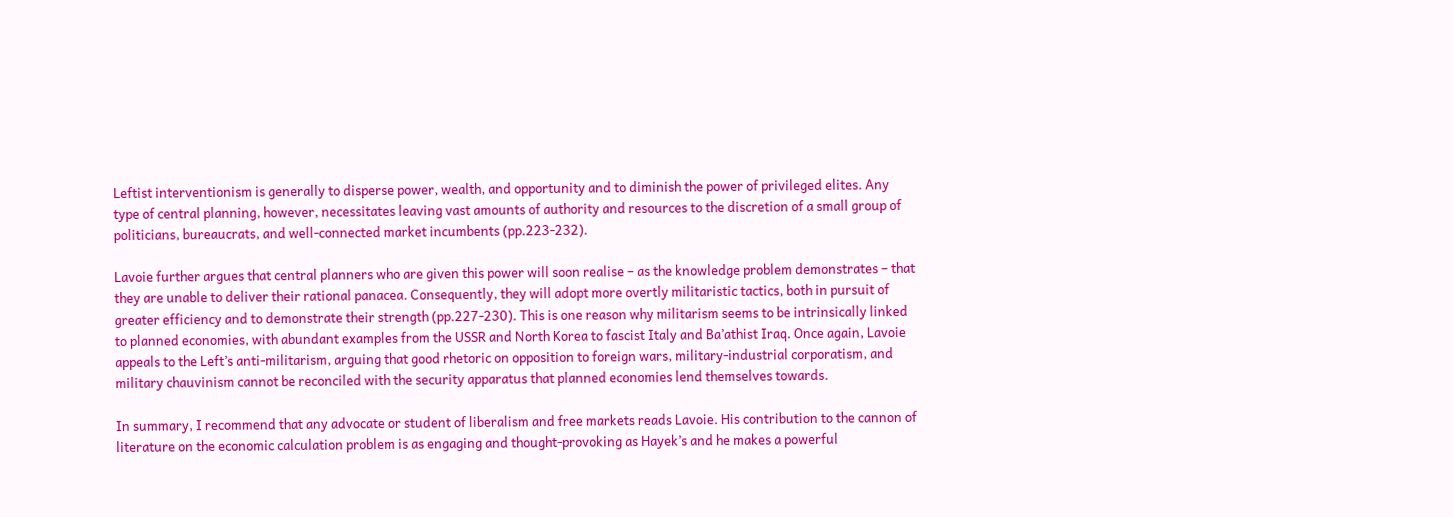Leftist interventionism is generally to disperse power, wealth, and opportunity and to diminish the power of privileged elites. Any type of central planning, however, necessitates leaving vast amounts of authority and resources to the discretion of a small group of politicians, bureaucrats, and well-connected market incumbents (pp.223-232).

Lavoie further argues that central planners who are given this power will soon realise – as the knowledge problem demonstrates – that they are unable to deliver their rational panacea. Consequently, they will adopt more overtly militaristic tactics, both in pursuit of greater efficiency and to demonstrate their strength (pp.227-230). This is one reason why militarism seems to be intrinsically linked to planned economies, with abundant examples from the USSR and North Korea to fascist Italy and Ba’athist Iraq. Once again, Lavoie appeals to the Left’s anti-militarism, arguing that good rhetoric on opposition to foreign wars, military-industrial corporatism, and military chauvinism cannot be reconciled with the security apparatus that planned economies lend themselves towards.

In summary, I recommend that any advocate or student of liberalism and free markets reads Lavoie. His contribution to the cannon of literature on the economic calculation problem is as engaging and thought-provoking as Hayek’s and he makes a powerful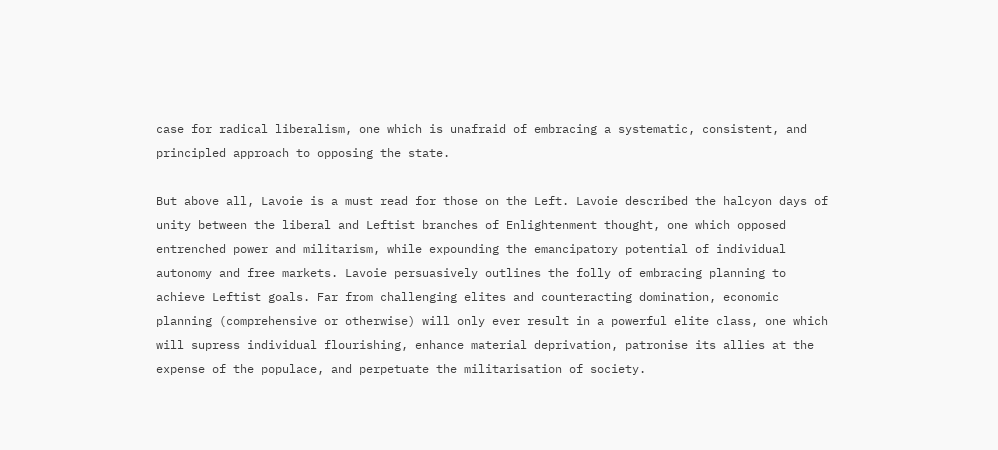case for radical liberalism, one which is unafraid of embracing a systematic, consistent, and principled approach to opposing the state.

But above all, Lavoie is a must read for those on the Left. Lavoie described the halcyon days of unity between the liberal and Leftist branches of Enlightenment thought, one which opposed entrenched power and militarism, while expounding the emancipatory potential of individual autonomy and free markets. Lavoie persuasively outlines the folly of embracing planning to achieve Leftist goals. Far from challenging elites and counteracting domination, economic planning (comprehensive or otherwise) will only ever result in a powerful elite class, one which will supress individual flourishing, enhance material deprivation, patronise its allies at the expense of the populace, and perpetuate the militarisation of society.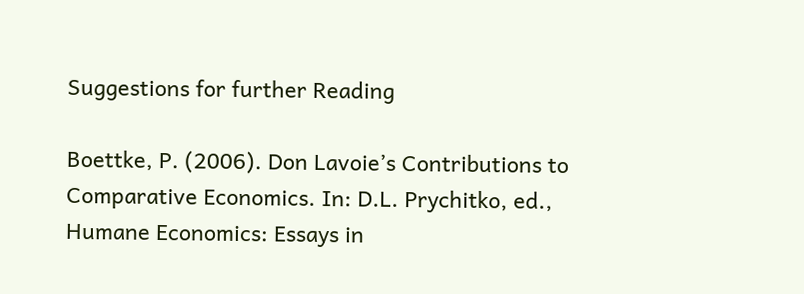Suggestions for further Reading

Boettke, P. (2006). Don Lavoie’s Contributions to Comparative Economics. In: D.L. Prychitko, ed., Humane Economics: Essays in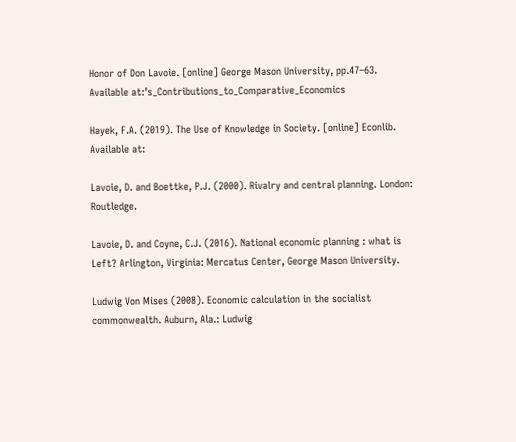Honor of Don Lavoie. [online] George Mason University, pp.47–63. Available at:’s_Contributions_to_Comparative_Economics

Hayek, F.A. (2019). The Use of Knowledge in Society. [online] Econlib. Available at:

Lavoie, D. and Boettke, P.J. (2000). Rivalry and central planning. London: Routledge.

Lavoie, D. and Coyne, C.J. (2016). National economic planning : what is Left? Arlington, Virginia: Mercatus Center, George Mason University.

Ludwig Von Mises (2008). Economic calculation in the socialist commonwealth. Auburn, Ala.: Ludwig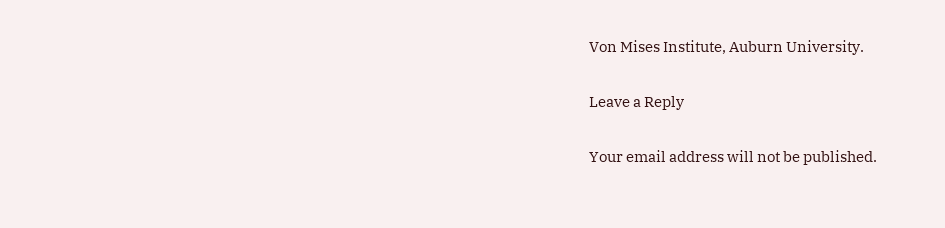Von Mises Institute, Auburn University.

Leave a Reply

Your email address will not be published.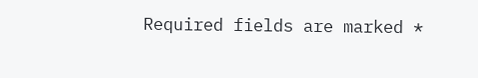Required fields are marked *